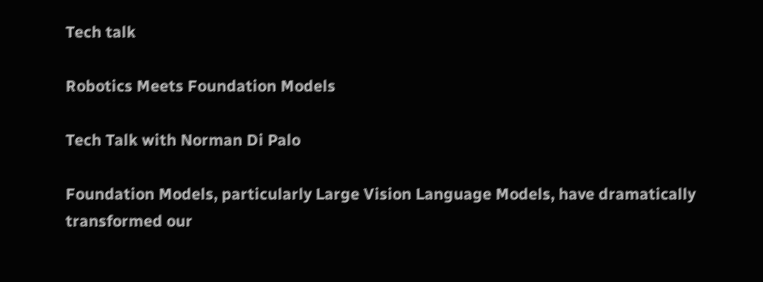Tech talk

Robotics Meets Foundation Models

Tech Talk with Norman Di Palo

Foundation Models, particularly Large Vision Language Models, have dramatically transformed our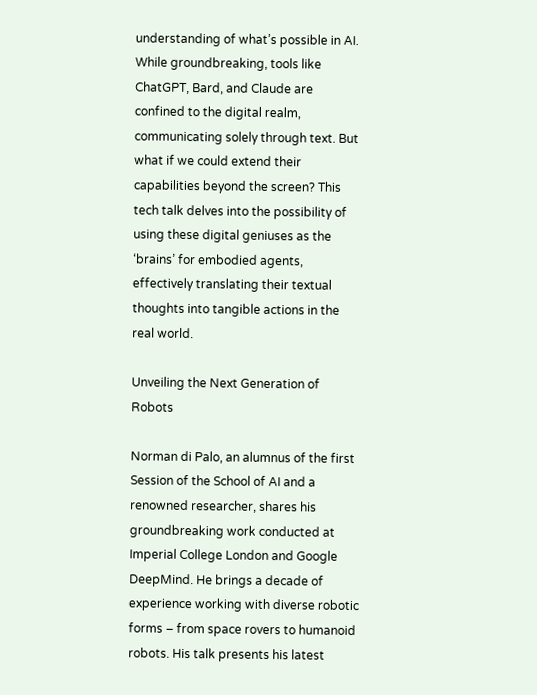understanding of what’s possible in AI. While groundbreaking, tools like ChatGPT, Bard, and Claude are confined to the digital realm, communicating solely through text. But what if we could extend their capabilities beyond the screen? This tech talk delves into the possibility of using these digital geniuses as the ‘brains’ for embodied agents, effectively translating their textual thoughts into tangible actions in the real world.

Unveiling the Next Generation of Robots

Norman di Palo, an alumnus of the first Session of the School of AI and a renowned researcher, shares his groundbreaking work conducted at Imperial College London and Google DeepMind. He brings a decade of experience working with diverse robotic forms – from space rovers to humanoid robots. His talk presents his latest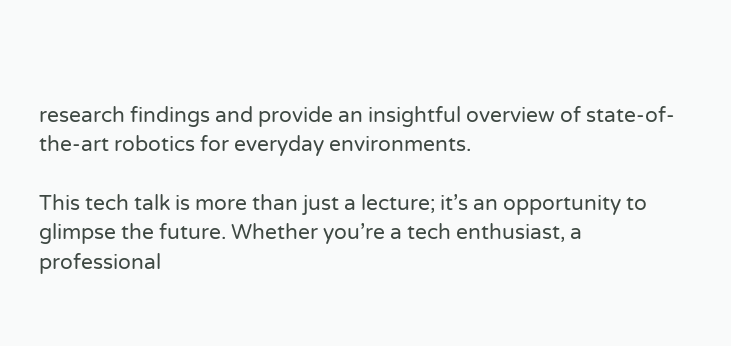research findings and provide an insightful overview of state-of-the-art robotics for everyday environments.

This tech talk is more than just a lecture; it’s an opportunity to glimpse the future. Whether you’re a tech enthusiast, a professional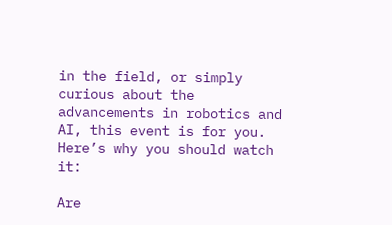in the field, or simply curious about the advancements in robotics and AI, this event is for you. Here’s why you should watch it:

Are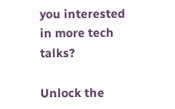you interested in more tech talks?

Unlock the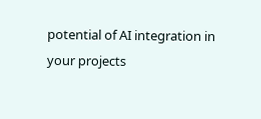potential of AI integration in your projects